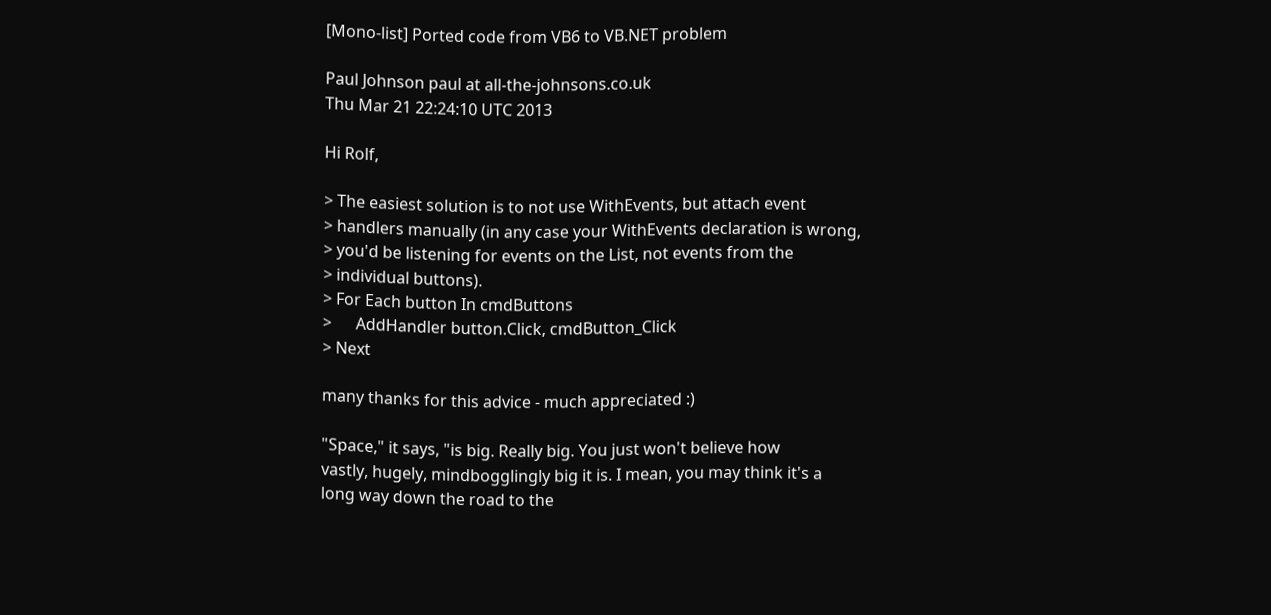[Mono-list] Ported code from VB6 to VB.NET problem

Paul Johnson paul at all-the-johnsons.co.uk
Thu Mar 21 22:24:10 UTC 2013

Hi Rolf,

> The easiest solution is to not use WithEvents, but attach event
> handlers manually (in any case your WithEvents declaration is wrong,
> you'd be listening for events on the List, not events from the
> individual buttons).
> For Each button In cmdButtons
>      AddHandler button.Click, cmdButton_Click
> Next

many thanks for this advice - much appreciated :)

"Space," it says, "is big. Really big. You just won't believe how
vastly, hugely, mindbogglingly big it is. I mean, you may think it's a
long way down the road to the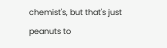chemist's, but that's just peanuts to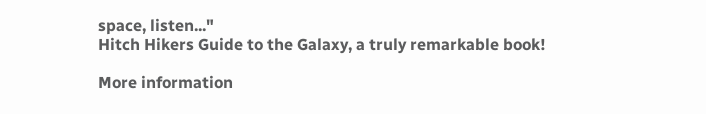space, listen..."
Hitch Hikers Guide to the Galaxy, a truly remarkable book!

More information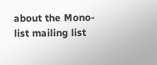about the Mono-list mailing list